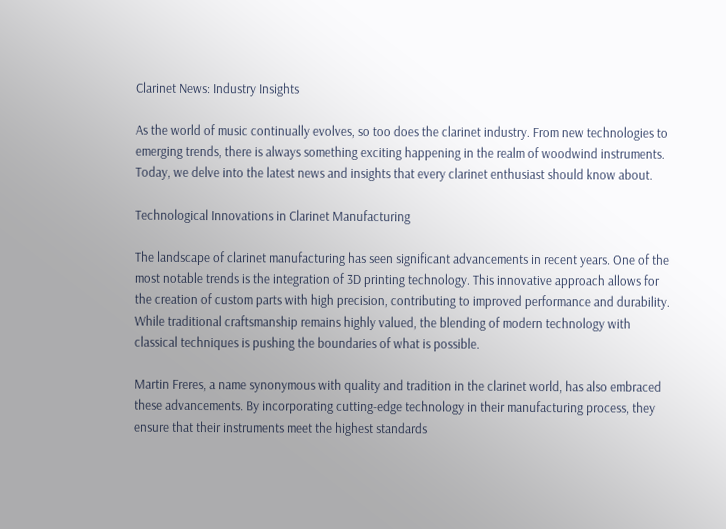Clarinet News: Industry Insights

As the world of music continually evolves, so too does the clarinet industry. From new technologies to emerging trends, there is always something exciting happening in the realm of woodwind instruments. Today, we delve into the latest news and insights that every clarinet enthusiast should know about.

Technological Innovations in Clarinet Manufacturing

The landscape of clarinet manufacturing has seen significant advancements in recent years. One of the most notable trends is the integration of 3D printing technology. This innovative approach allows for the creation of custom parts with high precision, contributing to improved performance and durability. While traditional craftsmanship remains highly valued, the blending of modern technology with classical techniques is pushing the boundaries of what is possible.

Martin Freres, a name synonymous with quality and tradition in the clarinet world, has also embraced these advancements. By incorporating cutting-edge technology in their manufacturing process, they ensure that their instruments meet the highest standards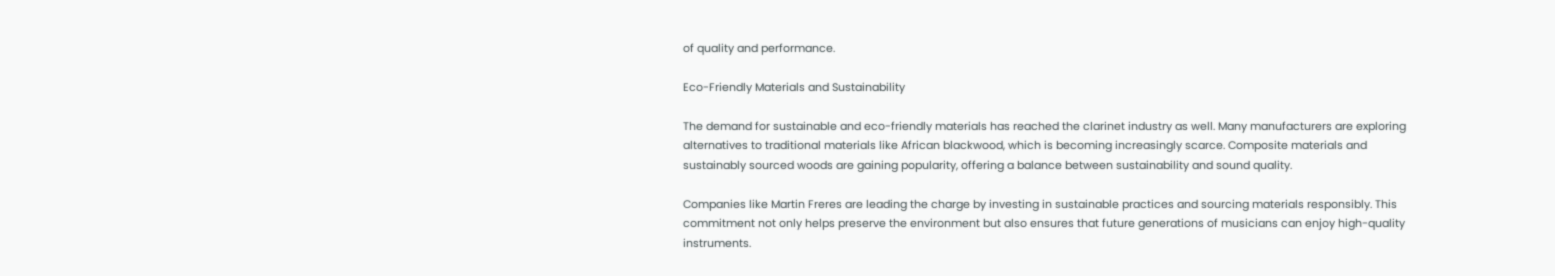of quality and performance.

Eco-Friendly Materials and Sustainability

The demand for sustainable and eco-friendly materials has reached the clarinet industry as well. Many manufacturers are exploring alternatives to traditional materials like African blackwood, which is becoming increasingly scarce. Composite materials and sustainably sourced woods are gaining popularity, offering a balance between sustainability and sound quality.

Companies like Martin Freres are leading the charge by investing in sustainable practices and sourcing materials responsibly. This commitment not only helps preserve the environment but also ensures that future generations of musicians can enjoy high-quality instruments.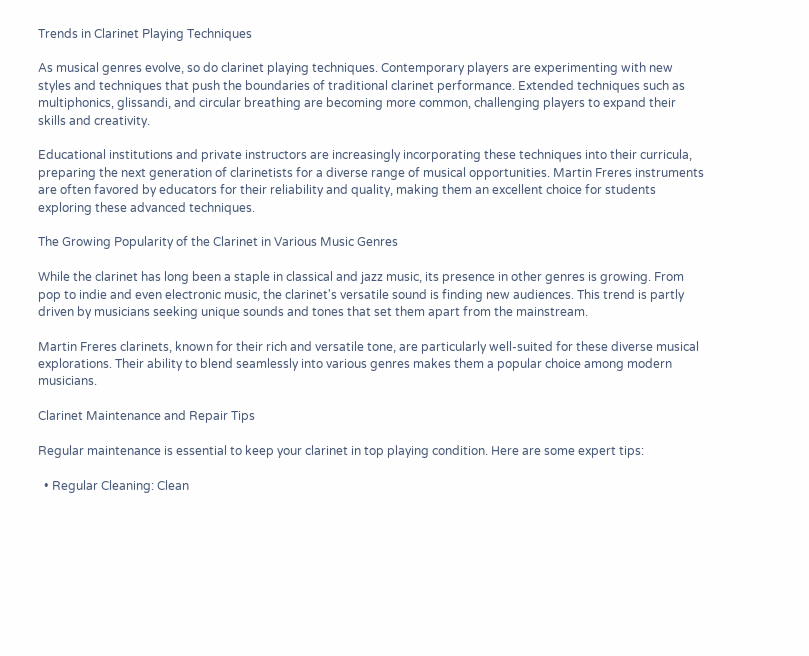Trends in Clarinet Playing Techniques

As musical genres evolve, so do clarinet playing techniques. Contemporary players are experimenting with new styles and techniques that push the boundaries of traditional clarinet performance. Extended techniques such as multiphonics, glissandi, and circular breathing are becoming more common, challenging players to expand their skills and creativity.

Educational institutions and private instructors are increasingly incorporating these techniques into their curricula, preparing the next generation of clarinetists for a diverse range of musical opportunities. Martin Freres instruments are often favored by educators for their reliability and quality, making them an excellent choice for students exploring these advanced techniques.

The Growing Popularity of the Clarinet in Various Music Genres

While the clarinet has long been a staple in classical and jazz music, its presence in other genres is growing. From pop to indie and even electronic music, the clarinet's versatile sound is finding new audiences. This trend is partly driven by musicians seeking unique sounds and tones that set them apart from the mainstream.

Martin Freres clarinets, known for their rich and versatile tone, are particularly well-suited for these diverse musical explorations. Their ability to blend seamlessly into various genres makes them a popular choice among modern musicians.

Clarinet Maintenance and Repair Tips

Regular maintenance is essential to keep your clarinet in top playing condition. Here are some expert tips:

  • Regular Cleaning: Clean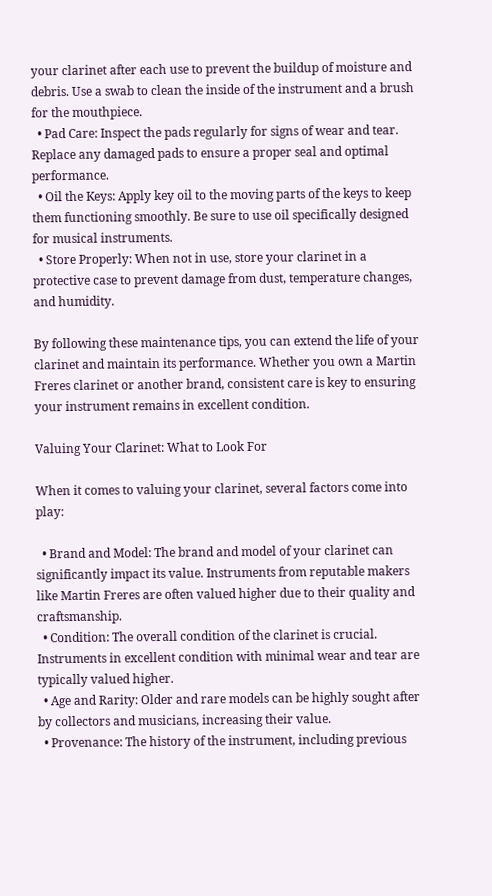your clarinet after each use to prevent the buildup of moisture and debris. Use a swab to clean the inside of the instrument and a brush for the mouthpiece.
  • Pad Care: Inspect the pads regularly for signs of wear and tear. Replace any damaged pads to ensure a proper seal and optimal performance.
  • Oil the Keys: Apply key oil to the moving parts of the keys to keep them functioning smoothly. Be sure to use oil specifically designed for musical instruments.
  • Store Properly: When not in use, store your clarinet in a protective case to prevent damage from dust, temperature changes, and humidity.

By following these maintenance tips, you can extend the life of your clarinet and maintain its performance. Whether you own a Martin Freres clarinet or another brand, consistent care is key to ensuring your instrument remains in excellent condition.

Valuing Your Clarinet: What to Look For

When it comes to valuing your clarinet, several factors come into play:

  • Brand and Model: The brand and model of your clarinet can significantly impact its value. Instruments from reputable makers like Martin Freres are often valued higher due to their quality and craftsmanship.
  • Condition: The overall condition of the clarinet is crucial. Instruments in excellent condition with minimal wear and tear are typically valued higher.
  • Age and Rarity: Older and rare models can be highly sought after by collectors and musicians, increasing their value.
  • Provenance: The history of the instrument, including previous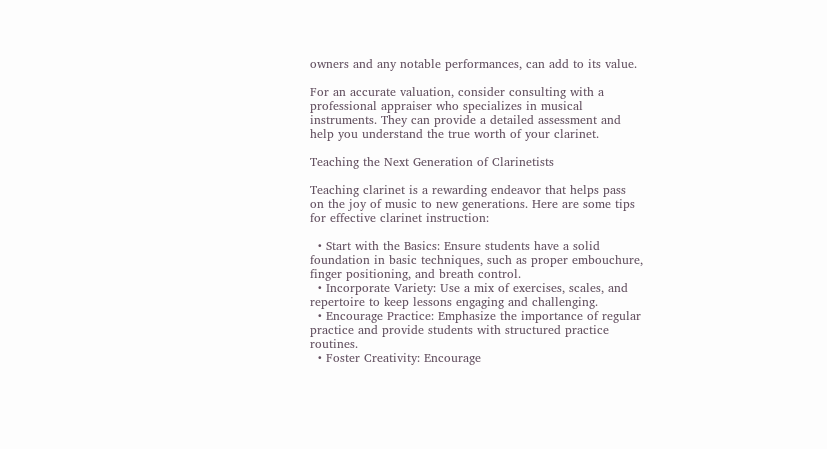owners and any notable performances, can add to its value.

For an accurate valuation, consider consulting with a professional appraiser who specializes in musical instruments. They can provide a detailed assessment and help you understand the true worth of your clarinet.

Teaching the Next Generation of Clarinetists

Teaching clarinet is a rewarding endeavor that helps pass on the joy of music to new generations. Here are some tips for effective clarinet instruction:

  • Start with the Basics: Ensure students have a solid foundation in basic techniques, such as proper embouchure, finger positioning, and breath control.
  • Incorporate Variety: Use a mix of exercises, scales, and repertoire to keep lessons engaging and challenging.
  • Encourage Practice: Emphasize the importance of regular practice and provide students with structured practice routines.
  • Foster Creativity: Encourage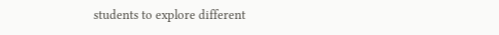students to explore different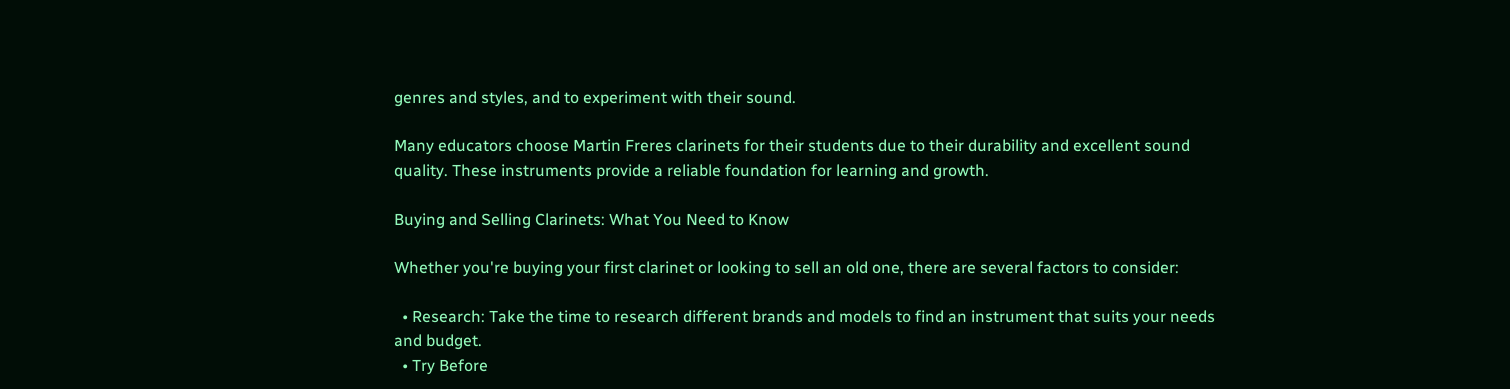genres and styles, and to experiment with their sound.

Many educators choose Martin Freres clarinets for their students due to their durability and excellent sound quality. These instruments provide a reliable foundation for learning and growth.

Buying and Selling Clarinets: What You Need to Know

Whether you're buying your first clarinet or looking to sell an old one, there are several factors to consider:

  • Research: Take the time to research different brands and models to find an instrument that suits your needs and budget.
  • Try Before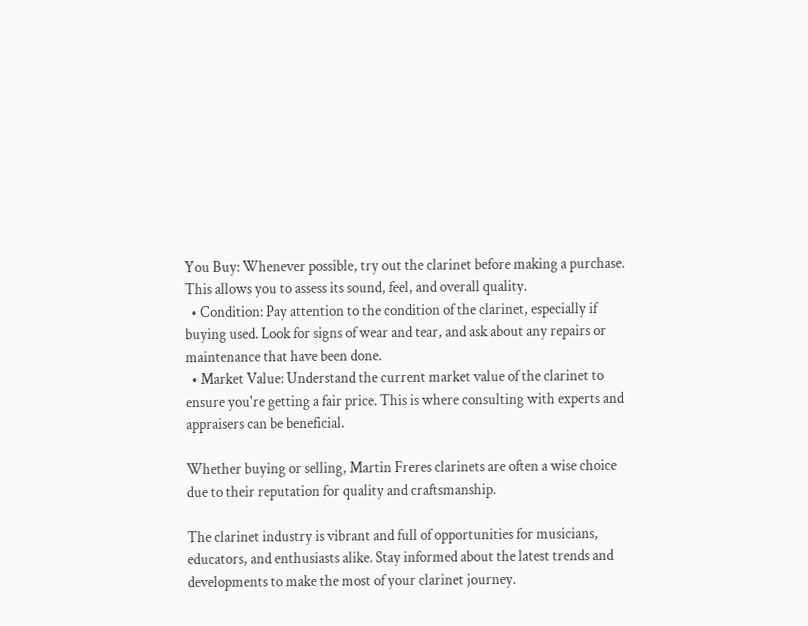You Buy: Whenever possible, try out the clarinet before making a purchase. This allows you to assess its sound, feel, and overall quality.
  • Condition: Pay attention to the condition of the clarinet, especially if buying used. Look for signs of wear and tear, and ask about any repairs or maintenance that have been done.
  • Market Value: Understand the current market value of the clarinet to ensure you're getting a fair price. This is where consulting with experts and appraisers can be beneficial.

Whether buying or selling, Martin Freres clarinets are often a wise choice due to their reputation for quality and craftsmanship.

The clarinet industry is vibrant and full of opportunities for musicians, educators, and enthusiasts alike. Stay informed about the latest trends and developments to make the most of your clarinet journey.